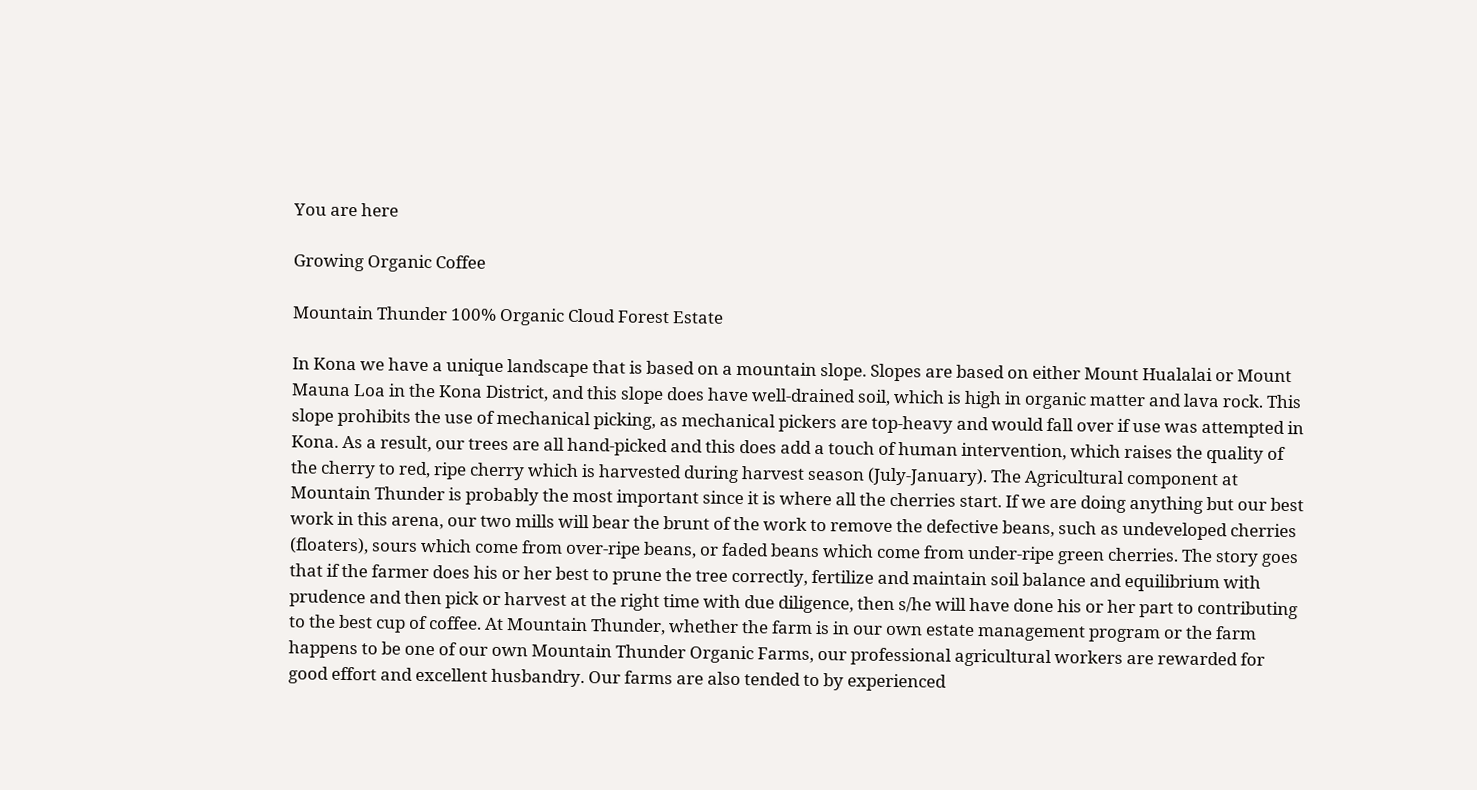You are here

Growing Organic Coffee

Mountain Thunder 100% Organic Cloud Forest Estate

In Kona we have a unique landscape that is based on a mountain slope. Slopes are based on either Mount Hualalai or Mount Mauna Loa in the Kona District, and this slope does have well-drained soil, which is high in organic matter and lava rock. This slope prohibits the use of mechanical picking, as mechanical pickers are top-heavy and would fall over if use was attempted in Kona. As a result, our trees are all hand-picked and this does add a touch of human intervention, which raises the quality of the cherry to red, ripe cherry which is harvested during harvest season (July-January). The Agricultural component at Mountain Thunder is probably the most important since it is where all the cherries start. If we are doing anything but our best work in this arena, our two mills will bear the brunt of the work to remove the defective beans, such as undeveloped cherries (floaters), sours which come from over-ripe beans, or faded beans which come from under-ripe green cherries. The story goes that if the farmer does his or her best to prune the tree correctly, fertilize and maintain soil balance and equilibrium with prudence and then pick or harvest at the right time with due diligence, then s/he will have done his or her part to contributing to the best cup of coffee. At Mountain Thunder, whether the farm is in our own estate management program or the farm happens to be one of our own Mountain Thunder Organic Farms, our professional agricultural workers are rewarded for good effort and excellent husbandry. Our farms are also tended to by experienced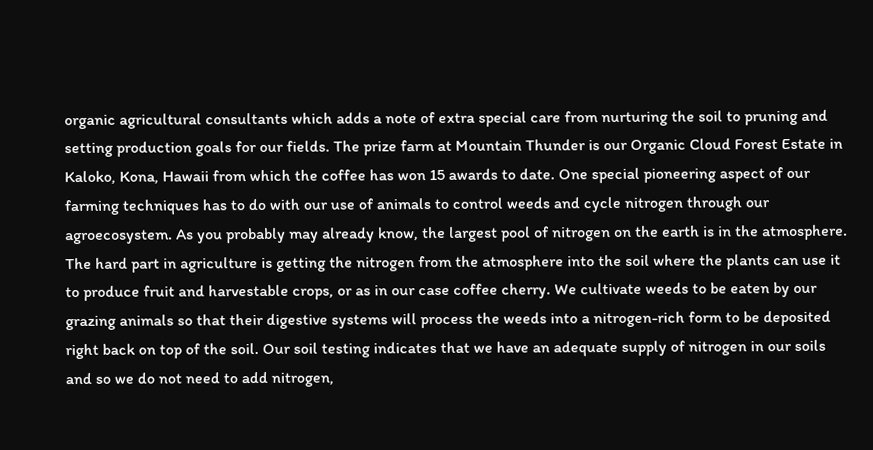organic agricultural consultants which adds a note of extra special care from nurturing the soil to pruning and setting production goals for our fields. The prize farm at Mountain Thunder is our Organic Cloud Forest Estate in Kaloko, Kona, Hawaii from which the coffee has won 15 awards to date. One special pioneering aspect of our farming techniques has to do with our use of animals to control weeds and cycle nitrogen through our agroecosystem. As you probably may already know, the largest pool of nitrogen on the earth is in the atmosphere. The hard part in agriculture is getting the nitrogen from the atmosphere into the soil where the plants can use it to produce fruit and harvestable crops, or as in our case coffee cherry. We cultivate weeds to be eaten by our grazing animals so that their digestive systems will process the weeds into a nitrogen-rich form to be deposited right back on top of the soil. Our soil testing indicates that we have an adequate supply of nitrogen in our soils and so we do not need to add nitrogen,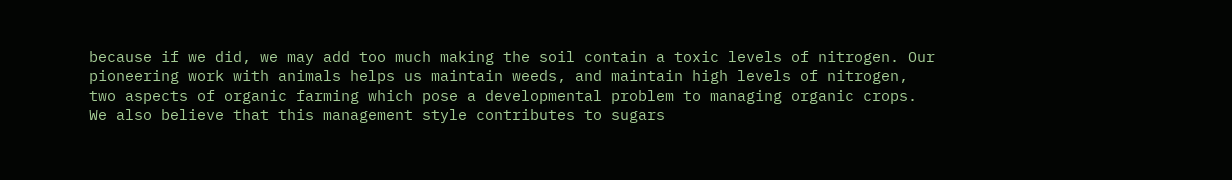because if we did, we may add too much making the soil contain a toxic levels of nitrogen. Our pioneering work with animals helps us maintain weeds, and maintain high levels of nitrogen, two aspects of organic farming which pose a developmental problem to managing organic crops. We also believe that this management style contributes to sugars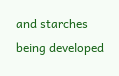and starches being developed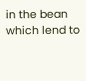in the bean which lend to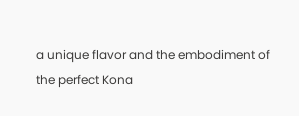a unique flavor and the embodiment of the perfect Kona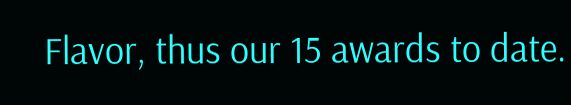Flavor, thus our 15 awards to date.